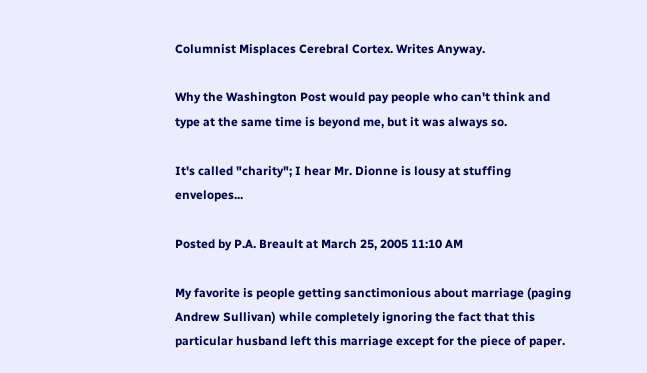Columnist Misplaces Cerebral Cortex. Writes Anyway.

Why the Washington Post would pay people who can't think and type at the same time is beyond me, but it was always so.

It's called "charity"; I hear Mr. Dionne is lousy at stuffing envelopes...

Posted by P.A. Breault at March 25, 2005 11:10 AM

My favorite is people getting sanctimonious about marriage (paging Andrew Sullivan) while completely ignoring the fact that this particular husband left this marriage except for the piece of paper.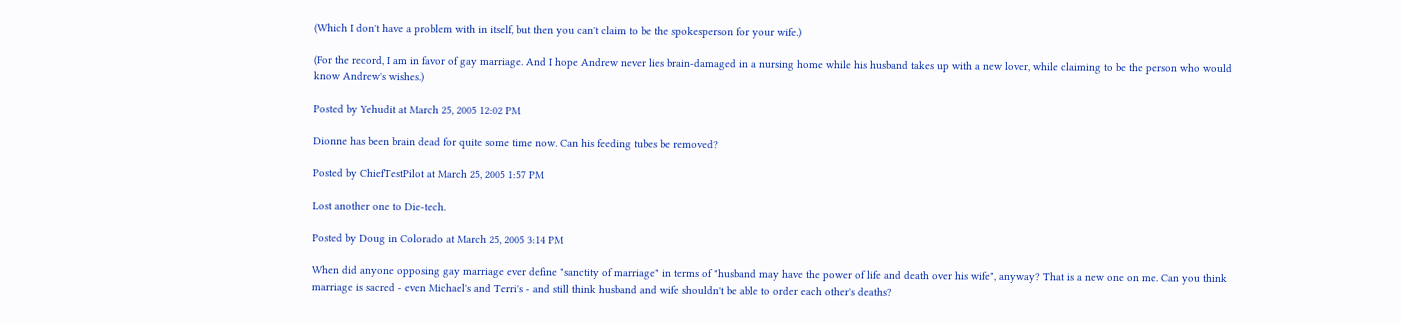(Which I don't have a problem with in itself, but then you can't claim to be the spokesperson for your wife.)

(For the record, I am in favor of gay marriage. And I hope Andrew never lies brain-damaged in a nursing home while his husband takes up with a new lover, while claiming to be the person who would know Andrew's wishes.)

Posted by Yehudit at March 25, 2005 12:02 PM

Dionne has been brain dead for quite some time now. Can his feeding tubes be removed?

Posted by ChiefTestPilot at March 25, 2005 1:57 PM

Lost another one to Die-tech.

Posted by Doug in Colorado at March 25, 2005 3:14 PM

When did anyone opposing gay marriage ever define "sanctity of marriage" in terms of "husband may have the power of life and death over his wife", anyway? That is a new one on me. Can you think marriage is sacred - even Michael's and Terri's - and still think husband and wife shouldn't be able to order each other's deaths?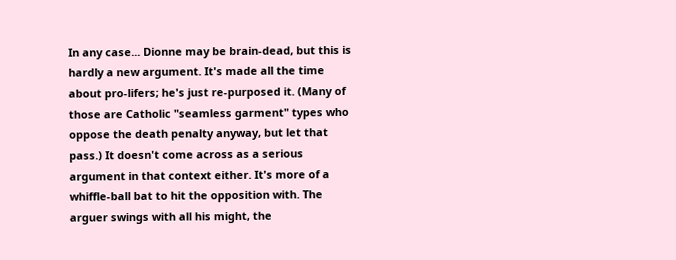In any case... Dionne may be brain-dead, but this is hardly a new argument. It's made all the time about pro-lifers; he's just re-purposed it. (Many of those are Catholic "seamless garment" types who oppose the death penalty anyway, but let that pass.) It doesn't come across as a serious argument in that context either. It's more of a whiffle-ball bat to hit the opposition with. The arguer swings with all his might, the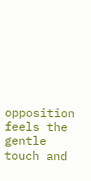opposition feels the gentle touch and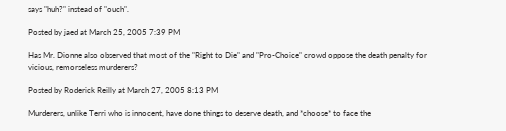says "huh?" instead of "ouch".

Posted by jaed at March 25, 2005 7:39 PM

Has Mr. Dionne also observed that most of the "Right to Die" and "Pro-Choice" crowd oppose the death penalty for vicious, remorseless murderers?

Posted by Roderick Reilly at March 27, 2005 8:13 PM

Murderers, unlike Terri who is innocent, have done things to deserve death, and *choose* to face the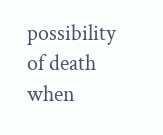possibility of death when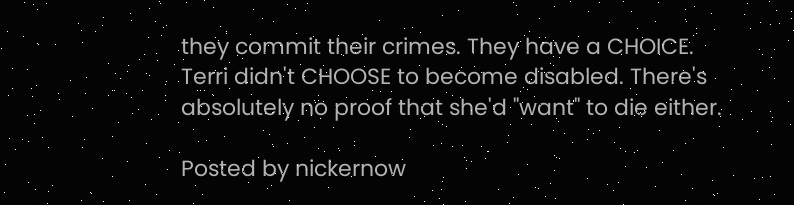they commit their crimes. They have a CHOICE. Terri didn't CHOOSE to become disabled. There's absolutely no proof that she'd "want" to die either.

Posted by nickernow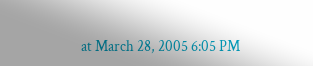at March 28, 2005 6:05 PM